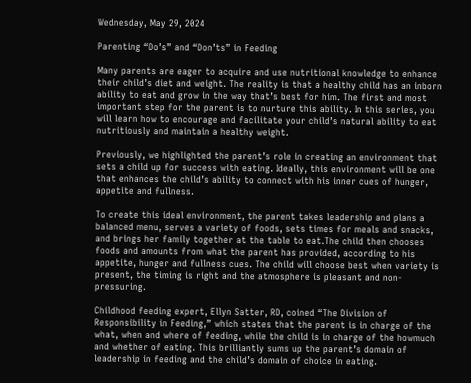Wednesday, May 29, 2024

Parenting “Do’s” and “Don’ts” in Feeding

Many parents are eager to acquire and use nutritional knowledge to enhance their child’s diet and weight. The reality is that a healthy child has an inborn ability to eat and grow in the way that’s best for him. The first and most important step for the parent is to nurture this ability. In this series, you will learn how to encourage and facilitate your child’s natural ability to eat nutritiously and maintain a healthy weight.

Previously, we highlighted the parent’s role in creating an environment that sets a child up for success with eating. Ideally, this environment will be one that enhances the child’s ability to connect with his inner cues of hunger, appetite and fullness.

To create this ideal environment, the parent takes leadership and plans a balanced menu, serves a variety of foods, sets times for meals and snacks, and brings her family together at the table to eat.The child then chooses foods and amounts from what the parent has provided, according to his appetite, hunger and fullness cues. The child will choose best when variety is present, the timing is right and the atmosphere is pleasant and non-pressuring.

Childhood feeding expert, Ellyn Satter, RD, coined “The Division of Responsibility in Feeding,” which states that the parent is in charge of the what, when and where of feeding, while the child is in charge of the howmuch and whether of eating. This brilliantly sums up the parent’s domain of leadership in feeding and the child’s domain of choice in eating.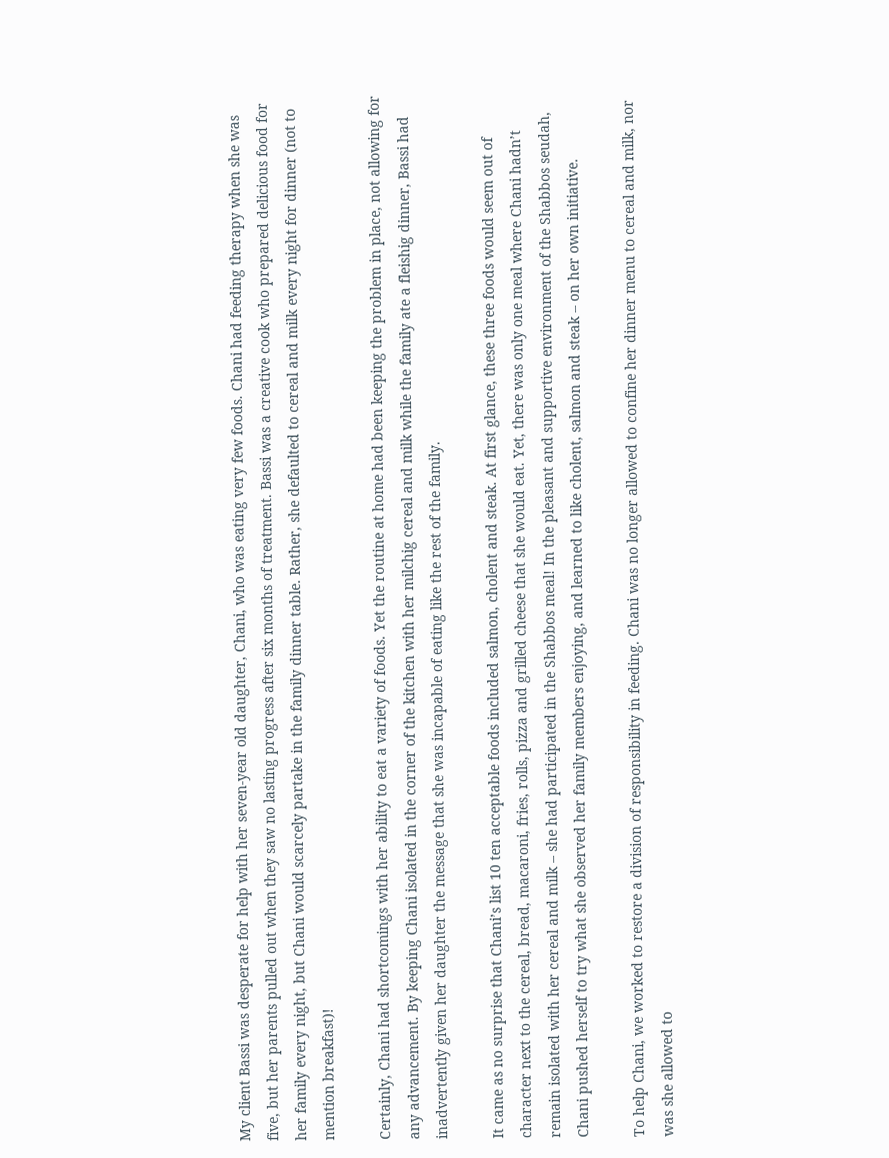My client Bassi was desperate for help with her seven-year old daughter, Chani, who was eating very few foods. Chani had feeding therapy when she was five, but her parents pulled out when they saw no lasting progress after six months of treatment. Bassi was a creative cook who prepared delicious food for her family every night, but Chani would scarcely partake in the family dinner table. Rather, she defaulted to cereal and milk every night for dinner (not to mention breakfast)!

Certainly, Chani had shortcomings with her ability to eat a variety of foods. Yet the routine at home had been keeping the problem in place, not allowing for any advancement. By keeping Chani isolated in the corner of the kitchen with her milchig cereal and milk while the family ate a fleishig dinner, Bassi had inadvertently given her daughter the message that she was incapable of eating like the rest of the family.

It came as no surprise that Chani’s list 10 ten acceptable foods included salmon, cholent and steak. At first glance, these three foods would seem out of character next to the cereal, bread, macaroni, fries, rolls, pizza and grilled cheese that she would eat. Yet, there was only one meal where Chani hadn’t remain isolated with her cereal and milk – she had participated in the Shabbos meal! In the pleasant and supportive environment of the Shabbos seudah, Chani pushed herself to try what she observed her family members enjoying, and learned to like cholent, salmon and steak – on her own initiative.

To help Chani, we worked to restore a division of responsibility in feeding. Chani was no longer allowed to confine her dinner menu to cereal and milk, nor was she allowed to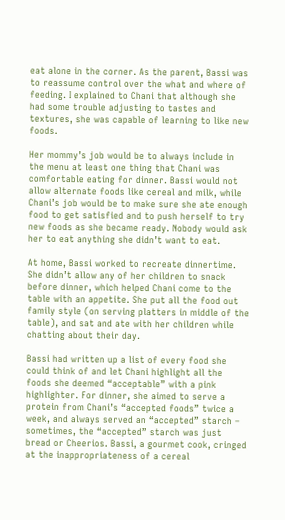eat alone in the corner. As the parent, Bassi was to reassume control over the what and where of feeding. I explained to Chani that although she had some trouble adjusting to tastes and textures, she was capable of learning to like new foods.

Her mommy’s job would be to always include in the menu at least one thing that Chani was comfortable eating for dinner. Bassi would not allow alternate foods like cereal and milk, while Chani’s job would be to make sure she ate enough food to get satisfied and to push herself to try new foods as she became ready. Nobody would ask her to eat anything she didn’t want to eat.

At home, Bassi worked to recreate dinnertime. She didn’t allow any of her children to snack before dinner, which helped Chani come to the table with an appetite. She put all the food out family style (on serving platters in middle of the table), and sat and ate with her children while chatting about their day.

Bassi had written up a list of every food she could think of and let Chani highlight all the foods she deemed “acceptable” with a pink highlighter. For dinner, she aimed to serve a protein from Chani’s “accepted foods” twice a week, and always served an “accepted” starch – sometimes, the “accepted” starch was just bread or Cheerios. Bassi, a gourmet cook, cringed at the inappropriateness of a cereal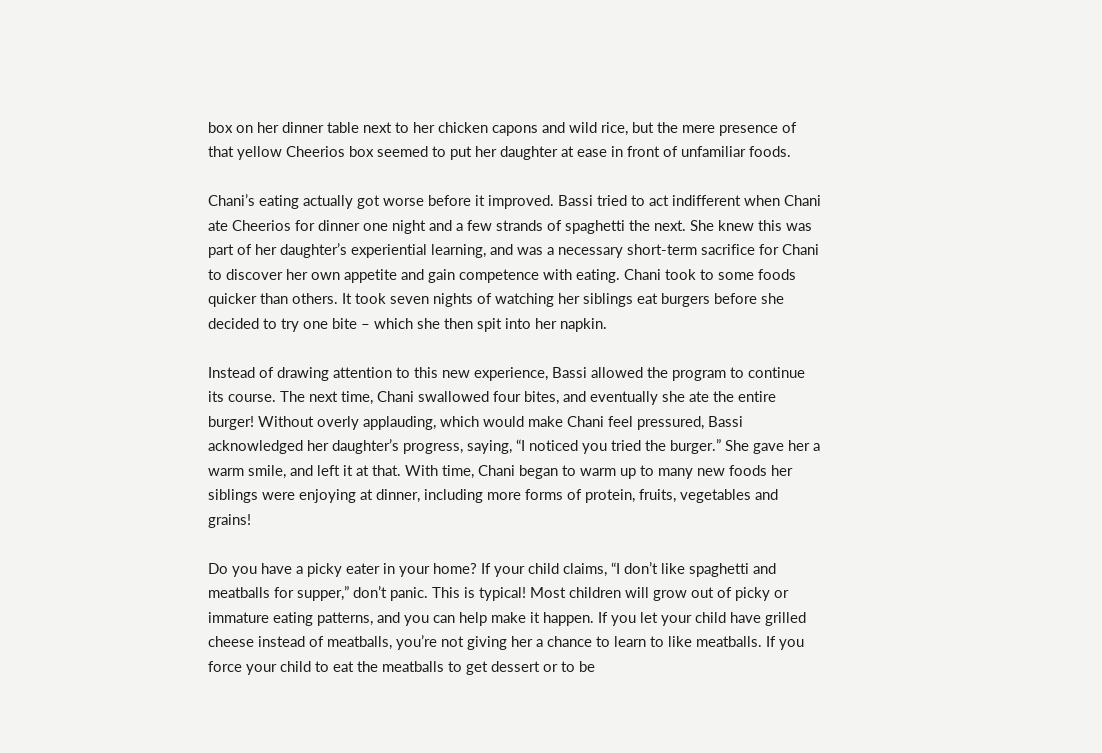box on her dinner table next to her chicken capons and wild rice, but the mere presence of that yellow Cheerios box seemed to put her daughter at ease in front of unfamiliar foods.

Chani’s eating actually got worse before it improved. Bassi tried to act indifferent when Chani ate Cheerios for dinner one night and a few strands of spaghetti the next. She knew this was part of her daughter’s experiential learning, and was a necessary short-term sacrifice for Chani to discover her own appetite and gain competence with eating. Chani took to some foods quicker than others. It took seven nights of watching her siblings eat burgers before she decided to try one bite – which she then spit into her napkin.

Instead of drawing attention to this new experience, Bassi allowed the program to continue its course. The next time, Chani swallowed four bites, and eventually she ate the entire burger! Without overly applauding, which would make Chani feel pressured, Bassi acknowledged her daughter’s progress, saying, “I noticed you tried the burger.” She gave her a warm smile, and left it at that. With time, Chani began to warm up to many new foods her siblings were enjoying at dinner, including more forms of protein, fruits, vegetables and grains!

Do you have a picky eater in your home? If your child claims, “I don’t like spaghetti and meatballs for supper,” don’t panic. This is typical! Most children will grow out of picky or immature eating patterns, and you can help make it happen. If you let your child have grilled cheese instead of meatballs, you’re not giving her a chance to learn to like meatballs. If you force your child to eat the meatballs to get dessert or to be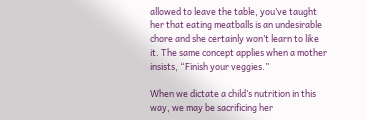allowed to leave the table, you’ve taught her that eating meatballs is an undesirable chore and she certainly won’t learn to like it. The same concept applies when a mother insists, “Finish your veggies.”

When we dictate a child’s nutrition in this way, we may be sacrificing her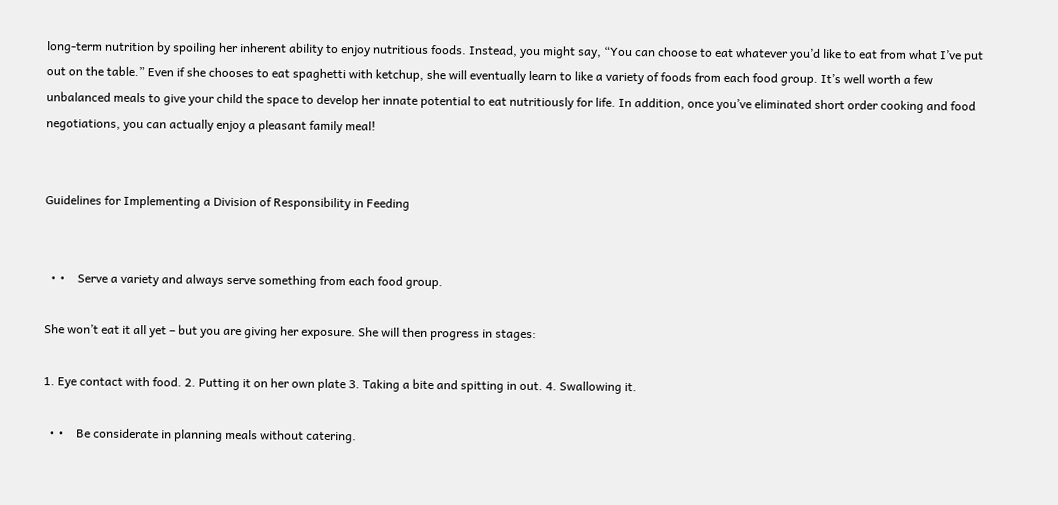long-term nutrition by spoiling her inherent ability to enjoy nutritious foods. Instead, you might say, “You can choose to eat whatever you’d like to eat from what I’ve put out on the table.” Even if she chooses to eat spaghetti with ketchup, she will eventually learn to like a variety of foods from each food group. It’s well worth a few unbalanced meals to give your child the space to develop her innate potential to eat nutritiously for life. In addition, once you’ve eliminated short order cooking and food negotiations, you can actually enjoy a pleasant family meal!


Guidelines for Implementing a Division of Responsibility in Feeding


  • •    Serve a variety and always serve something from each food group.

She won’t eat it all yet – but you are giving her exposure. She will then progress in stages:

1. Eye contact with food. 2. Putting it on her own plate 3. Taking a bite and spitting in out. 4. Swallowing it.

  • •    Be considerate in planning meals without catering.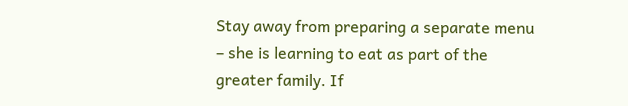Stay away from preparing a separate menu – she is learning to eat as part of the greater family. If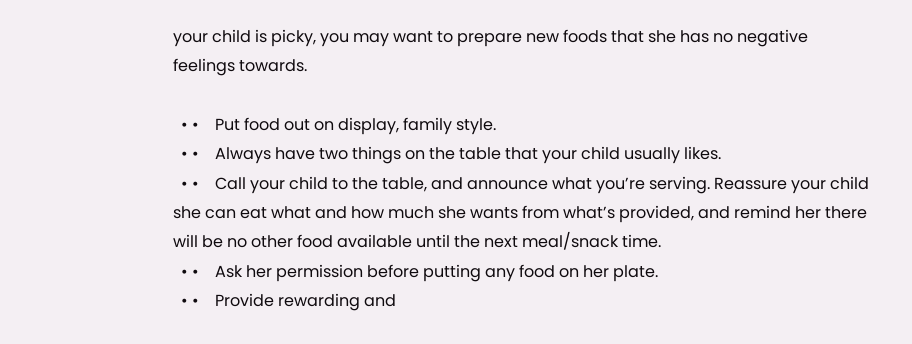your child is picky, you may want to prepare new foods that she has no negative feelings towards.

  • •    Put food out on display, family style.
  • •    Always have two things on the table that your child usually likes.
  • •    Call your child to the table, and announce what you’re serving. Reassure your child she can eat what and how much she wants from what’s provided, and remind her there will be no other food available until the next meal/snack time.
  • •    Ask her permission before putting any food on her plate.
  • •    Provide rewarding and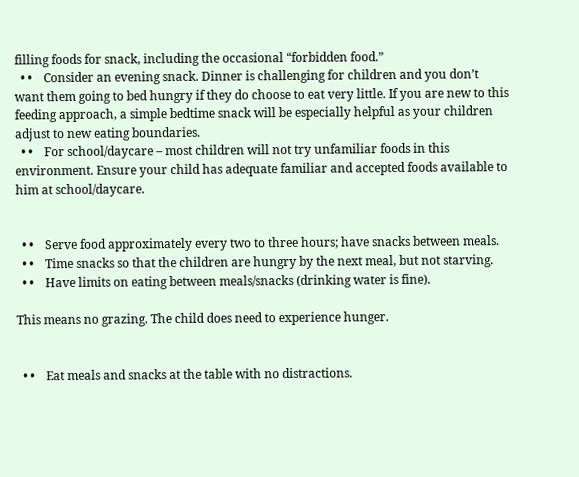filling foods for snack, including the occasional “forbidden food.”
  • •    Consider an evening snack. Dinner is challenging for children and you don’t want them going to bed hungry if they do choose to eat very little. If you are new to this feeding approach, a simple bedtime snack will be especially helpful as your children adjust to new eating boundaries.
  • •    For school/daycare – most children will not try unfamiliar foods in this environment. Ensure your child has adequate familiar and accepted foods available to him at school/daycare.


  • •    Serve food approximately every two to three hours; have snacks between meals.
  • •    Time snacks so that the children are hungry by the next meal, but not starving.
  • •    Have limits on eating between meals/snacks (drinking water is fine).

This means no grazing. The child does need to experience hunger.


  • •    Eat meals and snacks at the table with no distractions.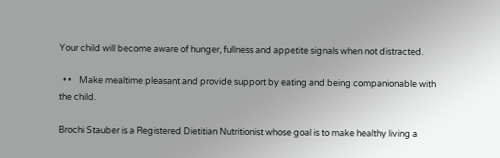Your child will become aware of hunger, fullness and appetite signals when not distracted.

  • •    Make mealtime pleasant and provide support by eating and being companionable with the child.

Brochi Stauber is a Registered Dietitian Nutritionist whose goal is to make healthy living a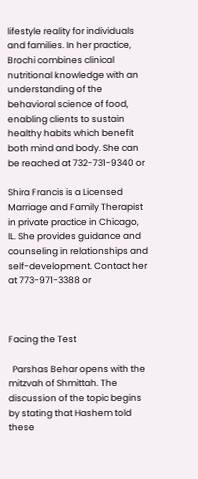lifestyle reality for individuals and families. In her practice, Brochi combines clinical nutritional knowledge with an understanding of the behavioral science of food, enabling clients to sustain healthy habits which benefit both mind and body. She can be reached at 732-731-9340 or

Shira Francis is a Licensed Marriage and Family Therapist in private practice in Chicago, IL. She provides guidance and counseling in relationships and self-development. Contact her at 773-971-3388 or



Facing the Test

  Parshas Behar opens with the mitzvah of Shmittah. The discussion of the topic begins by stating that Hashem told these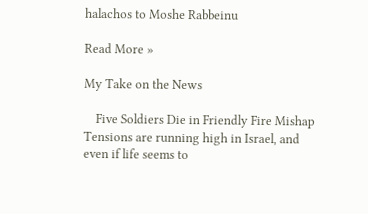halachos to Moshe Rabbeinu

Read More »

My Take on the News

    Five Soldiers Die in Friendly Fire Mishap Tensions are running high in Israel, and even if life seems to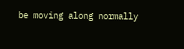be moving along normally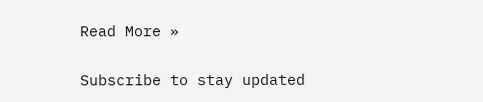Read More »


Subscribe to stay updated